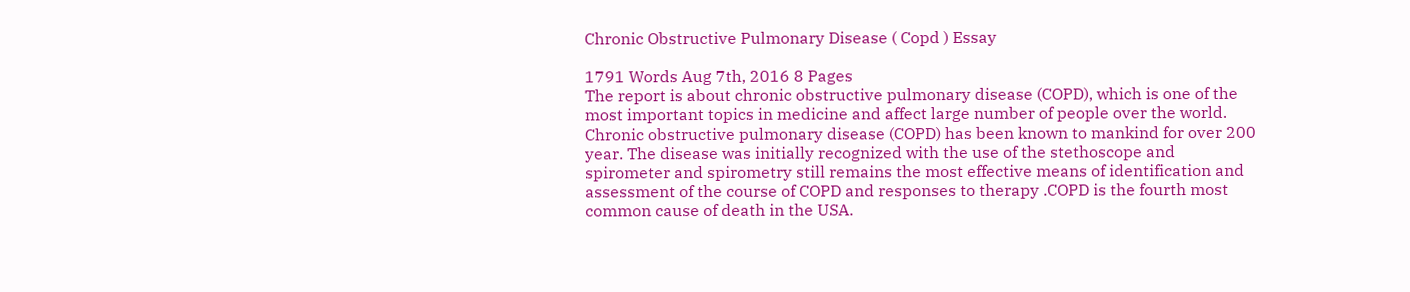Chronic Obstructive Pulmonary Disease ( Copd ) Essay

1791 Words Aug 7th, 2016 8 Pages
The report is about chronic obstructive pulmonary disease (COPD), which is one of the most important topics in medicine and affect large number of people over the world.
Chronic obstructive pulmonary disease (COPD) has been known to mankind for over 200 year. The disease was initially recognized with the use of the stethoscope and spirometer and spirometry still remains the most effective means of identification and assessment of the course of COPD and responses to therapy .COPD is the fourth most common cause of death in the USA.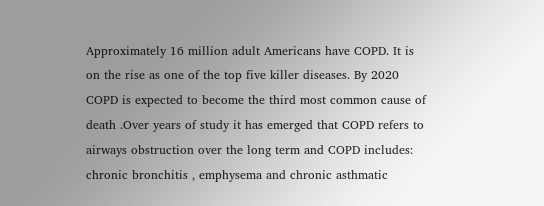Approximately 16 million adult Americans have COPD. It is on the rise as one of the top five killer diseases. By 2020 COPD is expected to become the third most common cause of death .Over years of study it has emerged that COPD refers to airways obstruction over the long term and COPD includes: chronic bronchitis , emphysema and chronic asthmatic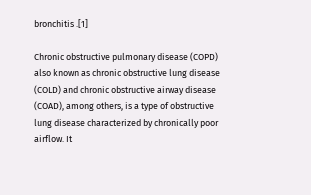bronchitis .[1]

Chronic obstructive pulmonary disease (COPD) also known as chronic obstructive lung disease (COLD) and chronic obstructive airway disease (COAD), among others, is a type of obstructive lung disease characterized by chronically poor airflow. It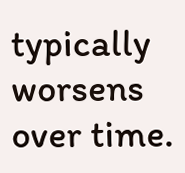typically worsens over time.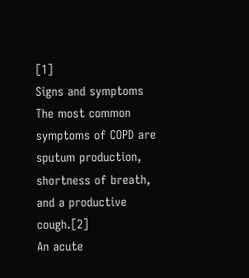[1]
Signs and symptoms
The most common symptoms of COPD are sputum production, shortness of breath, and a productive cough.[2]
An acute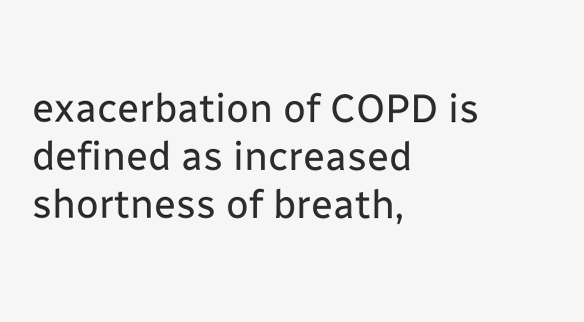exacerbation of COPD is defined as increased shortness of breath,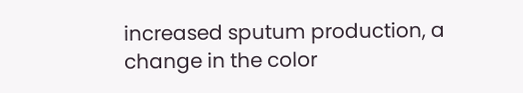increased sputum production, a change in the color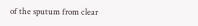of the sputum from clear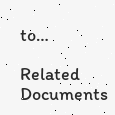to…

Related Documents